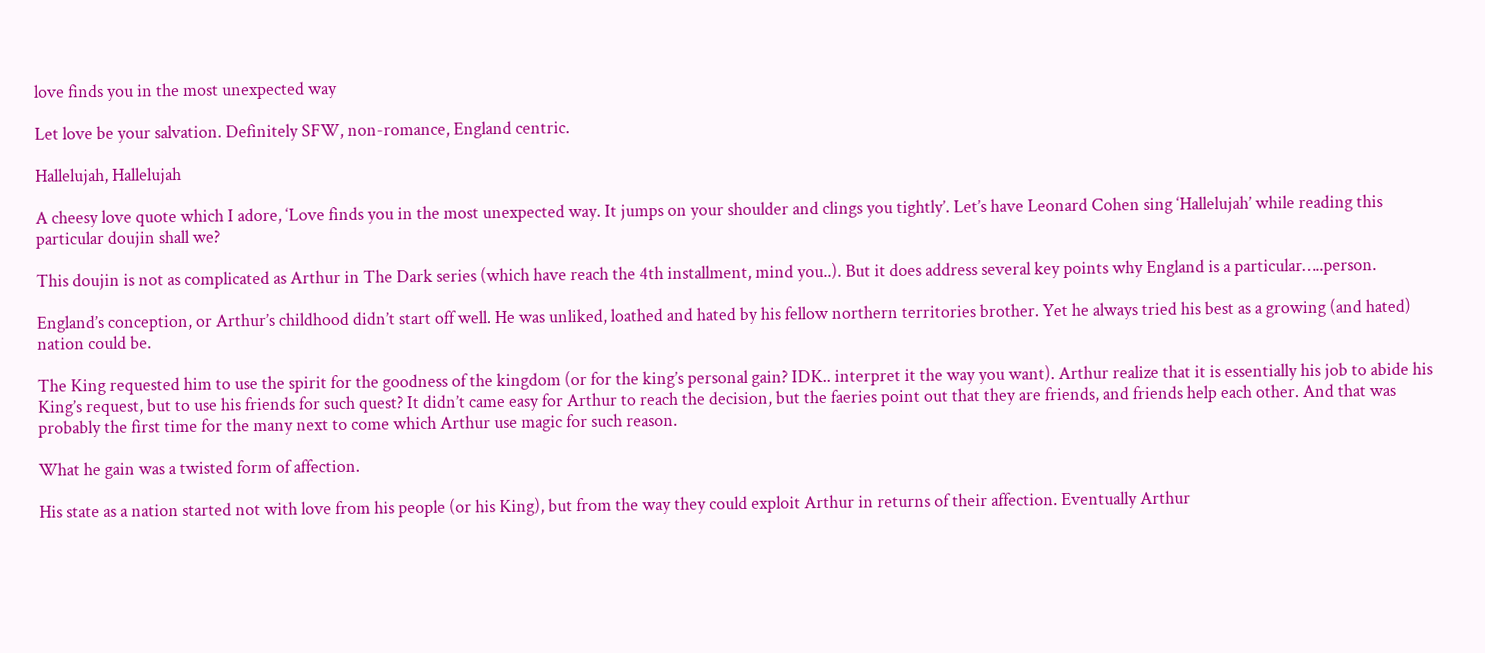love finds you in the most unexpected way

Let love be your salvation. Definitely SFW, non-romance, England centric.

Hallelujah, Hallelujah

A cheesy love quote which I adore, ‘Love finds you in the most unexpected way. It jumps on your shoulder and clings you tightly’. Let’s have Leonard Cohen sing ‘Hallelujah’ while reading this particular doujin shall we?

This doujin is not as complicated as Arthur in The Dark series (which have reach the 4th installment, mind you..). But it does address several key points why England is a particular…..person.

England’s conception, or Arthur’s childhood didn’t start off well. He was unliked, loathed and hated by his fellow northern territories brother. Yet he always tried his best as a growing (and hated) nation could be.

The King requested him to use the spirit for the goodness of the kingdom (or for the king’s personal gain? IDK.. interpret it the way you want). Arthur realize that it is essentially his job to abide his King’s request, but to use his friends for such quest? It didn’t came easy for Arthur to reach the decision, but the faeries point out that they are friends, and friends help each other. And that was probably the first time for the many next to come which Arthur use magic for such reason.

What he gain was a twisted form of affection.

His state as a nation started not with love from his people (or his King), but from the way they could exploit Arthur in returns of their affection. Eventually Arthur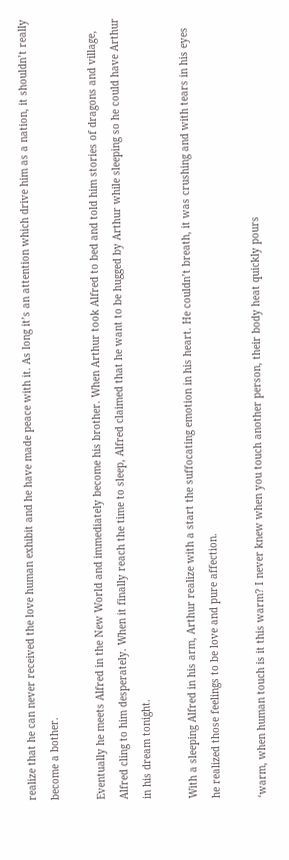realize that he can never received the love human exhibit and he have made peace with it. As long it’s an attention which drive him as a nation, it shouldn’t really become a bother.

Eventually he meets Alfred in the New World and immediately become his brother. When Arthur took Alfred to bed and told him stories of dragons and village, Alfred cling to him desperately. When it finally reach the time to sleep, Alfred claimed that he want to be hugged by Arthur while sleeping so he could have Arthur in his dream tonight.

With a sleeping Alfred in his arm, Arthur realize with a start the suffocating emotion in his heart. He couldn’t breath, it was crushing and with tears in his eyes he realized those feelings to be love and pure affection.

‘warm, when human touch is it this warm? I never knew when you touch another person, their body heat quickly pours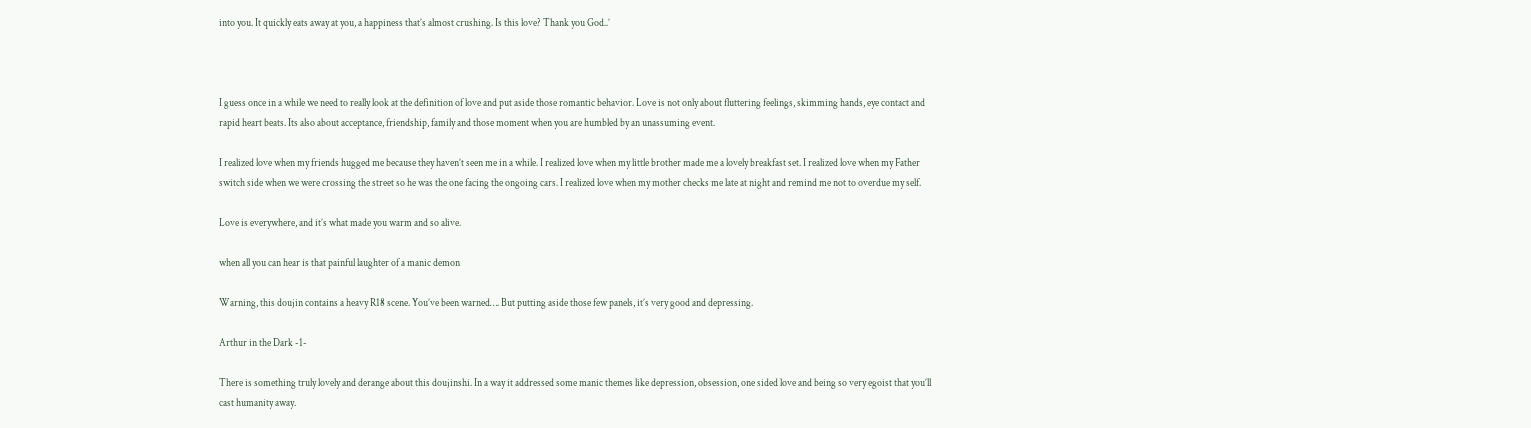into you. It quickly eats away at you, a happiness that’s almost crushing. Is this love? Thank you God..’



I guess once in a while we need to really look at the definition of love and put aside those romantic behavior. Love is not only about fluttering feelings, skimming hands, eye contact and rapid heart beats. Its also about acceptance, friendship, family and those moment when you are humbled by an unassuming event.

I realized love when my friends hugged me because they haven’t seen me in a while. I realized love when my little brother made me a lovely breakfast set. I realized love when my Father switch side when we were crossing the street so he was the one facing the ongoing cars. I realized love when my mother checks me late at night and remind me not to overdue my self.

Love is everywhere, and it’s what made you warm and so alive.

when all you can hear is that painful laughter of a manic demon

Warning, this doujin contains a heavy R18 scene. You’ve been warned…. But putting aside those few panels, it’s very good and depressing.

Arthur in the Dark -1-

There is something truly lovely and derange about this doujinshi. In a way it addressed some manic themes like depression, obsession, one sided love and being so very egoist that you’ll cast humanity away.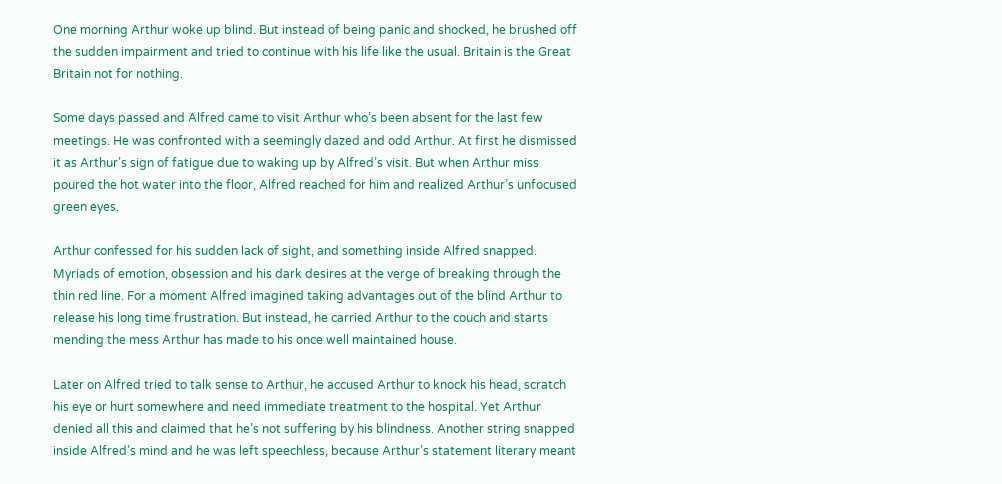One morning Arthur woke up blind. But instead of being panic and shocked, he brushed off the sudden impairment and tried to continue with his life like the usual. Britain is the Great Britain not for nothing.

Some days passed and Alfred came to visit Arthur who’s been absent for the last few meetings. He was confronted with a seemingly dazed and odd Arthur. At first he dismissed it as Arthur’s sign of fatigue due to waking up by Alfred’s visit. But when Arthur miss poured the hot water into the floor, Alfred reached for him and realized Arthur’s unfocused green eyes.

Arthur confessed for his sudden lack of sight, and something inside Alfred snapped. Myriads of emotion, obsession and his dark desires at the verge of breaking through the thin red line. For a moment Alfred imagined taking advantages out of the blind Arthur to release his long time frustration. But instead, he carried Arthur to the couch and starts mending the mess Arthur has made to his once well maintained house.

Later on Alfred tried to talk sense to Arthur, he accused Arthur to knock his head, scratch his eye or hurt somewhere and need immediate treatment to the hospital. Yet Arthur denied all this and claimed that he’s not suffering by his blindness. Another string snapped inside Alfred’s mind and he was left speechless, because Arthur’s statement literary meant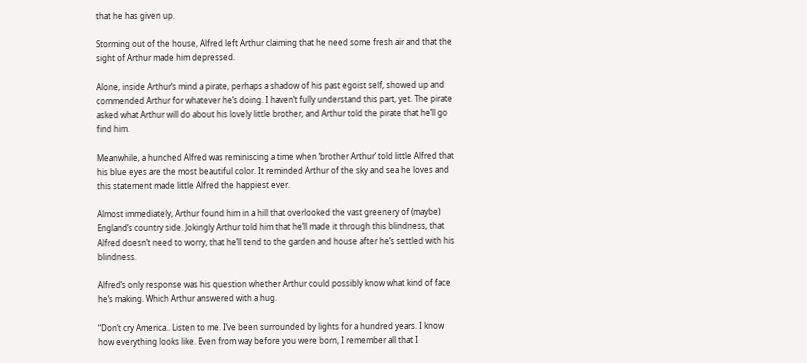that he has given up.

Storming out of the house, Alfred left Arthur claiming that he need some fresh air and that the sight of Arthur made him depressed.

Alone, inside Arthur’s mind a pirate, perhaps a shadow of his past egoist self, showed up and commended Arthur for whatever he’s doing. I haven’t fully understand this part, yet. The pirate asked what Arthur will do about his lovely little brother, and Arthur told the pirate that he’ll go find him.

Meanwhile, a hunched Alfred was reminiscing a time when ‘brother Arthur’ told little Alfred that his blue eyes are the most beautiful color. It reminded Arthur of the sky and sea he loves and this statement made little Alfred the happiest ever.

Almost immediately, Arthur found him in a hill that overlooked the vast greenery of (maybe) England’s country side. Jokingly Arthur told him that he’ll made it through this blindness, that Alfred doesn’t need to worry, that he’ll tend to the garden and house after he’s settled with his blindness.

Alfred’s only response was his question whether Arthur could possibly know what kind of face he’s making. Which Arthur answered with a hug.

“Don’t cry America.. Listen to me. I’ve been surrounded by lights for a hundred years. I know how everything looks like. Even from way before you were born, I remember all that I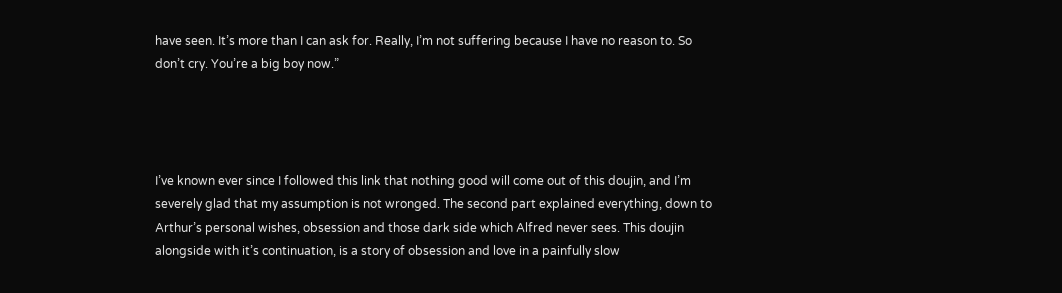have seen. It’s more than I can ask for. Really, I’m not suffering because I have no reason to. So don’t cry. You’re a big boy now.”




I’ve known ever since I followed this link that nothing good will come out of this doujin, and I’m severely glad that my assumption is not wronged. The second part explained everything, down to Arthur’s personal wishes, obsession and those dark side which Alfred never sees. This doujin alongside with it’s continuation, is a story of obsession and love in a painfully slow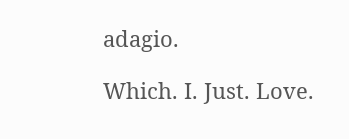adagio.

Which. I. Just. Love.